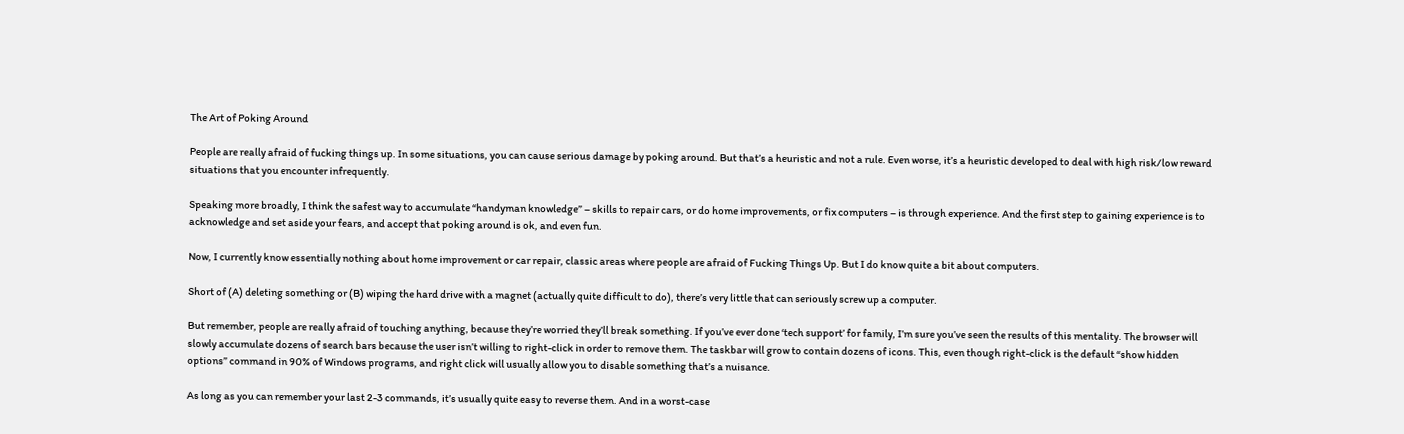The Art of Poking Around

People are really afraid of fucking things up. In some situations, you can cause serious damage by poking around. But that’s a heuristic and not a rule. Even worse, it’s a heuristic developed to deal with high risk/low reward situations that you encounter infrequently.

Speaking more broadly, I think the safest way to accumulate “handyman knowledge” – skills to repair cars, or do home improvements, or fix computers – is through experience. And the first step to gaining experience is to acknowledge and set aside your fears, and accept that poking around is ok, and even fun.

Now, I currently know essentially nothing about home improvement or car repair, classic areas where people are afraid of Fucking Things Up. But I do know quite a bit about computers.

Short of (A) deleting something or (B) wiping the hard drive with a magnet (actually quite difficult to do), there’s very little that can seriously screw up a computer.

But remember, people are really afraid of touching anything, because they’re worried they’ll break something. If you’ve ever done ‘tech support’ for family, I’m sure you’ve seen the results of this mentality. The browser will slowly accumulate dozens of search bars because the user isn’t willing to right-click in order to remove them. The taskbar will grow to contain dozens of icons. This, even though right-click is the default “show hidden options” command in 90% of Windows programs, and right click will usually allow you to disable something that’s a nuisance.

As long as you can remember your last 2-3 commands, it’s usually quite easy to reverse them. And in a worst-case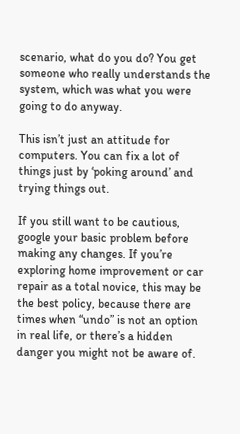scenario, what do you do? You get someone who really understands the system, which was what you were going to do anyway.

This isn’t just an attitude for computers. You can fix a lot of things just by ‘poking around’ and trying things out.

If you still want to be cautious, google your basic problem before making any changes. If you’re exploring home improvement or car repair as a total novice, this may be the best policy, because there are times when “undo” is not an option in real life, or there’s a hidden danger you might not be aware of.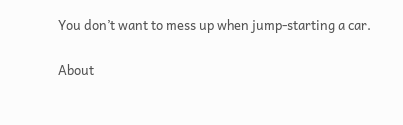You don’t want to mess up when jump-starting a car.

About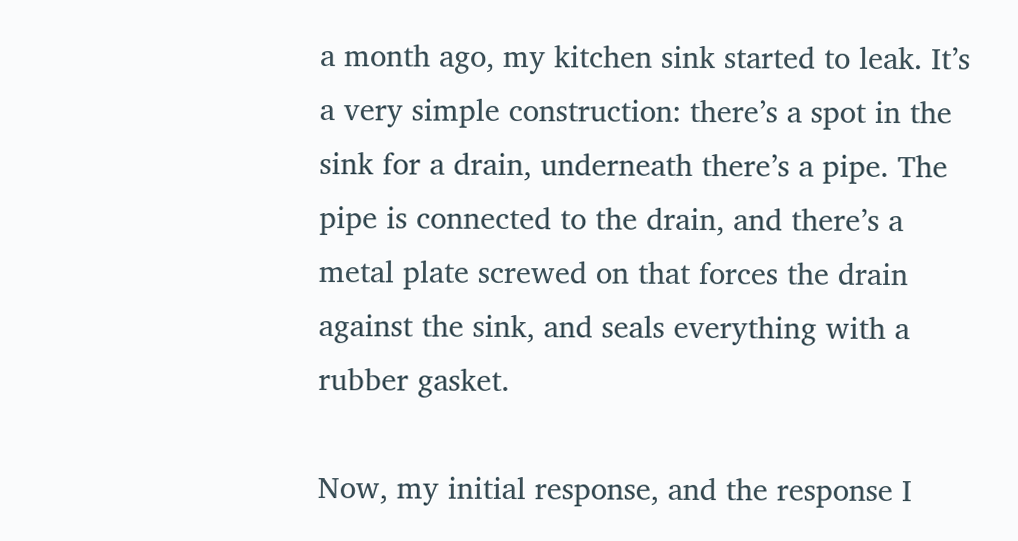a month ago, my kitchen sink started to leak. It’s a very simple construction: there’s a spot in the sink for a drain, underneath there’s a pipe. The pipe is connected to the drain, and there’s a metal plate screwed on that forces the drain against the sink, and seals everything with a rubber gasket.

Now, my initial response, and the response I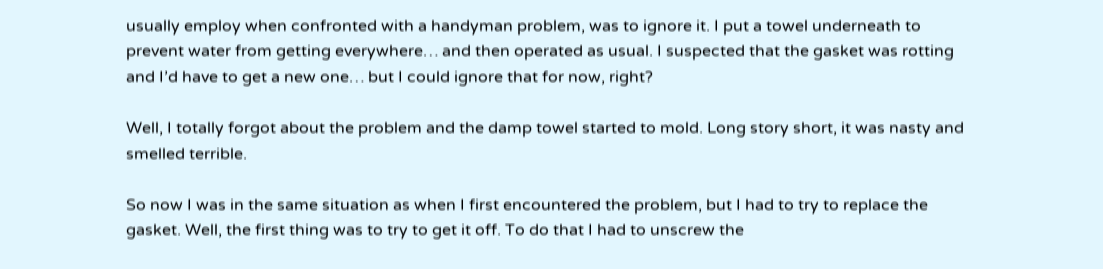usually employ when confronted with a handyman problem, was to ignore it. I put a towel underneath to prevent water from getting everywhere… and then operated as usual. I suspected that the gasket was rotting and I’d have to get a new one… but I could ignore that for now, right?

Well, I totally forgot about the problem and the damp towel started to mold. Long story short, it was nasty and smelled terrible.

So now I was in the same situation as when I first encountered the problem, but I had to try to replace the gasket. Well, the first thing was to try to get it off. To do that I had to unscrew the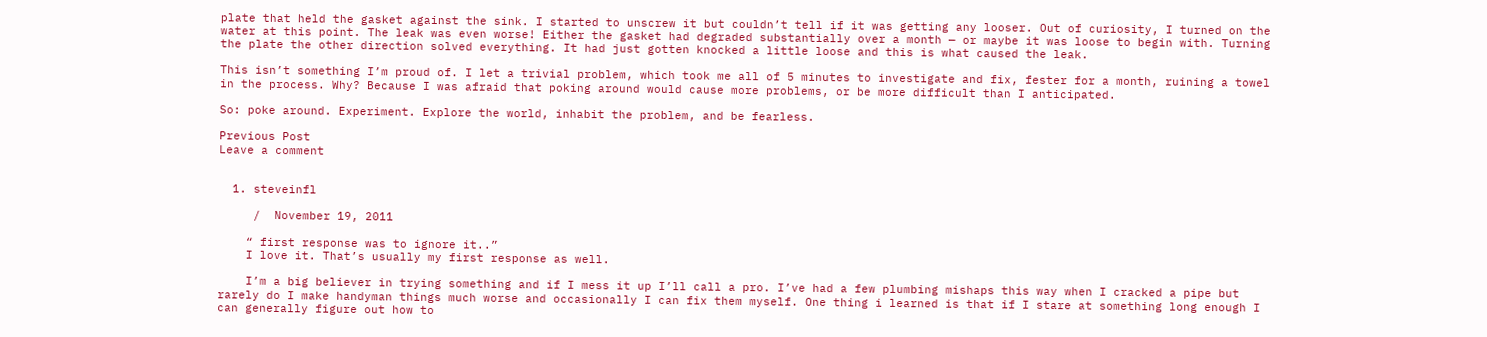plate that held the gasket against the sink. I started to unscrew it but couldn’t tell if it was getting any looser. Out of curiosity, I turned on the water at this point. The leak was even worse! Either the gasket had degraded substantially over a month — or maybe it was loose to begin with. Turning the plate the other direction solved everything. It had just gotten knocked a little loose and this is what caused the leak.

This isn’t something I’m proud of. I let a trivial problem, which took me all of 5 minutes to investigate and fix, fester for a month, ruining a towel in the process. Why? Because I was afraid that poking around would cause more problems, or be more difficult than I anticipated.

So: poke around. Experiment. Explore the world, inhabit the problem, and be fearless.

Previous Post
Leave a comment


  1. steveinfl

     /  November 19, 2011

    “ first response was to ignore it..”
    I love it. That’s usually my first response as well.

    I’m a big believer in trying something and if I mess it up I’ll call a pro. I’ve had a few plumbing mishaps this way when I cracked a pipe but rarely do I make handyman things much worse and occasionally I can fix them myself. One thing i learned is that if I stare at something long enough I can generally figure out how to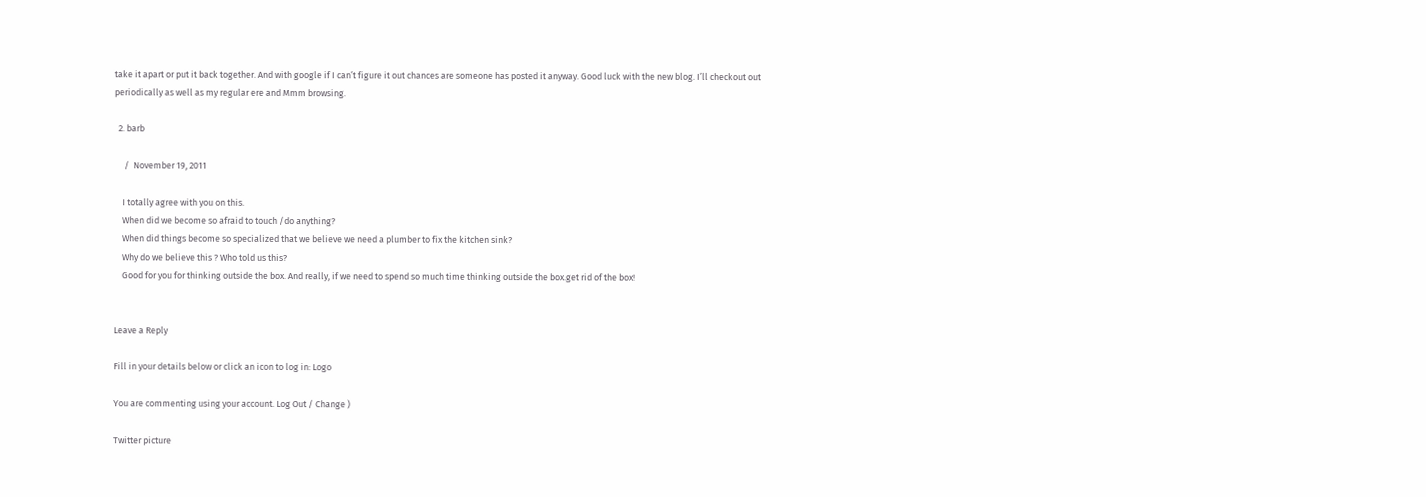take it apart or put it back together. And with google if I can’t figure it out chances are someone has posted it anyway. Good luck with the new blog. I’ll checkout out periodically as well as my regular ere and Mmm browsing.

  2. barb

     /  November 19, 2011

    I totally agree with you on this.
    When did we become so afraid to touch /do anything?
    When did things become so specialized that we believe we need a plumber to fix the kitchen sink?
    Why do we believe this ? Who told us this?
    Good for you for thinking outside the box. And really, if we need to spend so much time thinking outside the box.get rid of the box!


Leave a Reply

Fill in your details below or click an icon to log in: Logo

You are commenting using your account. Log Out / Change )

Twitter picture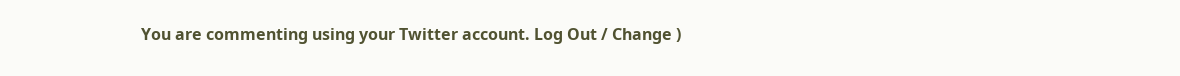You are commenting using your Twitter account. Log Out / Change )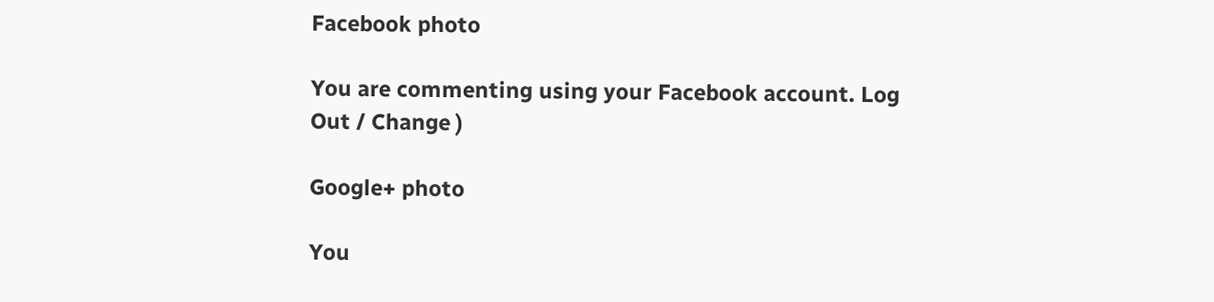Facebook photo

You are commenting using your Facebook account. Log Out / Change )

Google+ photo

You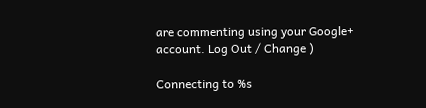are commenting using your Google+ account. Log Out / Change )

Connecting to %s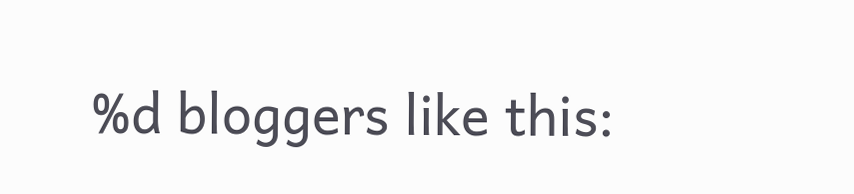%d bloggers like this: